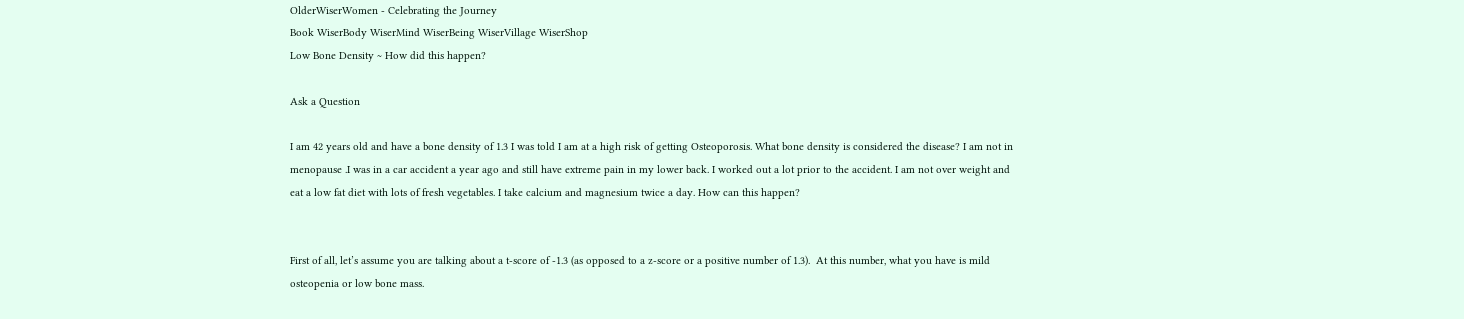OlderWiserWomen - Celebrating the Journey
Book WiserBody WiserMind WiserBeing WiserVillage WiserShop
Low Bone Density ~ How did this happen?

Ask a Question

I am 42 years old and have a bone density of 1.3 I was told I am at a high risk of getting Osteoporosis. What bone density is considered the disease? I am not in menopause .I was in a car accident a year ago and still have extreme pain in my lower back. I worked out a lot prior to the accident. I am not over weight and eat a low fat diet with lots of fresh vegetables. I take calcium and magnesium twice a day. How can this happen?


First of all, let’s assume you are talking about a t-score of -1.3 (as opposed to a z-score or a positive number of 1.3).  At this number, what you have is mild osteopenia or low bone mass.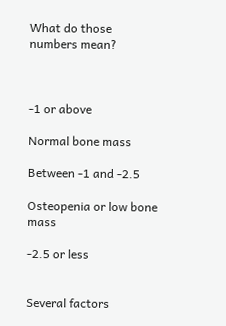What do those numbers mean?



-1 or above

Normal bone mass

Between -1 and -2.5

Osteopenia or low bone mass

-2.5 or less


Several factors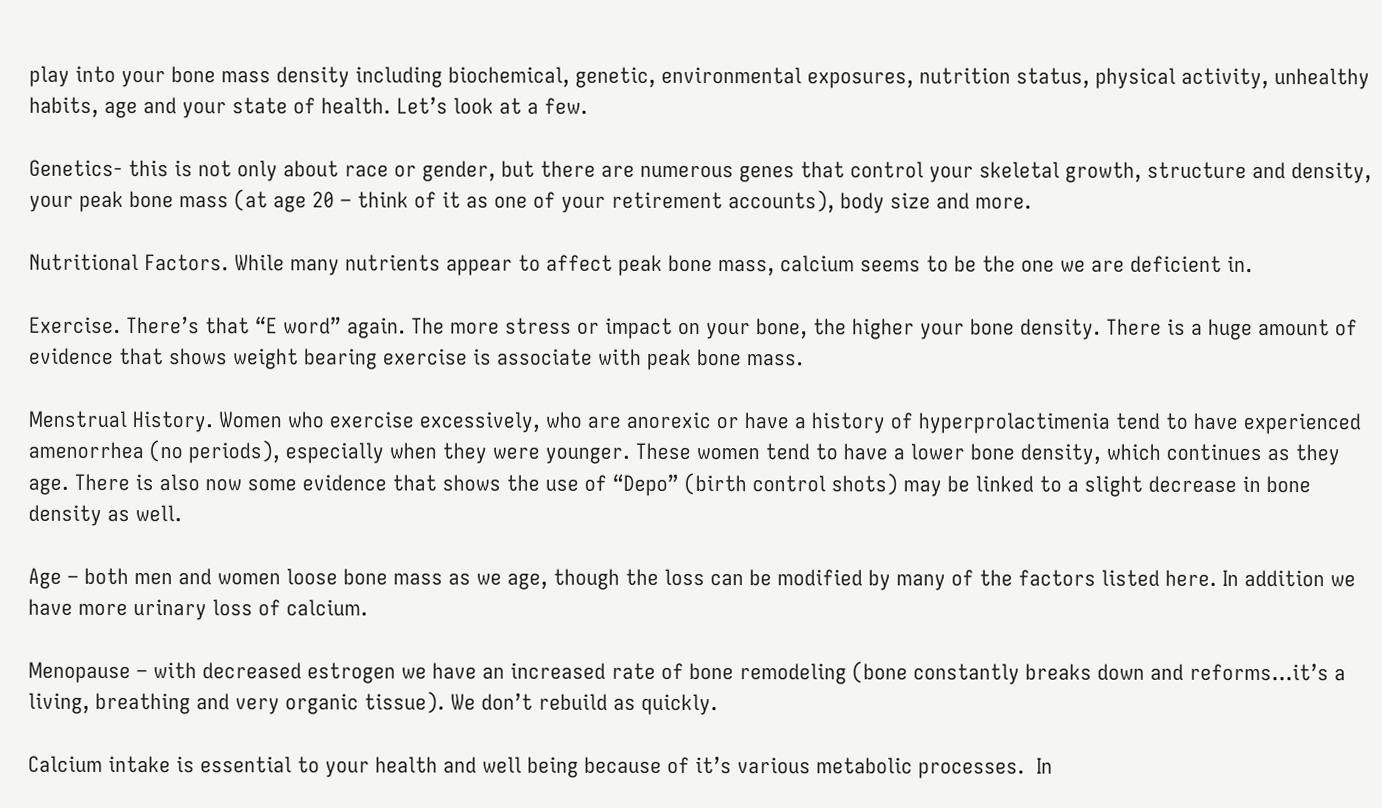play into your bone mass density including biochemical, genetic, environmental exposures, nutrition status, physical activity, unhealthy habits, age and your state of health. Let’s look at a few.

Genetics- this is not only about race or gender, but there are numerous genes that control your skeletal growth, structure and density, your peak bone mass (at age 20 – think of it as one of your retirement accounts), body size and more.

Nutritional Factors. While many nutrients appear to affect peak bone mass, calcium seems to be the one we are deficient in.

Exercise. There’s that “E word” again. The more stress or impact on your bone, the higher your bone density. There is a huge amount of evidence that shows weight bearing exercise is associate with peak bone mass.

Menstrual History. Women who exercise excessively, who are anorexic or have a history of hyperprolactimenia tend to have experienced amenorrhea (no periods), especially when they were younger. These women tend to have a lower bone density, which continues as they age. There is also now some evidence that shows the use of “Depo” (birth control shots) may be linked to a slight decrease in bone density as well.

Age – both men and women loose bone mass as we age, though the loss can be modified by many of the factors listed here. In addition we have more urinary loss of calcium.

Menopause – with decreased estrogen we have an increased rate of bone remodeling (bone constantly breaks down and reforms...it’s a living, breathing and very organic tissue). We don’t rebuild as quickly.

Calcium intake is essential to your health and well being because of it’s various metabolic processes.  In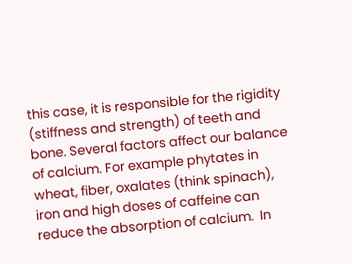this case, it is responsible for the rigidity (stiffness and strength) of teeth and bone. Several factors affect our balance of calcium. For example phytates in wheat, fiber, oxalates (think spinach), iron and high doses of caffeine can reduce the absorption of calcium.  In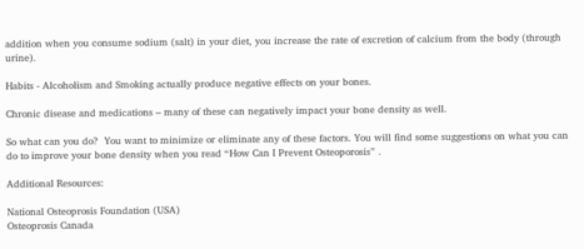addition when you consume sodium (salt) in your diet, you increase the rate of excretion of calcium from the body (through urine).

Habits - Alcoholism and Smoking actually produce negative effects on your bones.

Chronic disease and medications – many of these can negatively impact your bone density as well.

So what can you do?  You want to minimize or eliminate any of these factors. You will find some suggestions on what you can do to improve your bone density when you read “How Can I Prevent Osteoporosis” .

Additional Resources:

National Osteoprosis Foundation (USA)
Osteoprosis Canada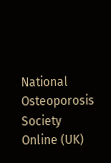National Osteoporosis Society Online (UK)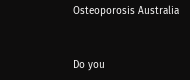Osteoporosis Australia


Do you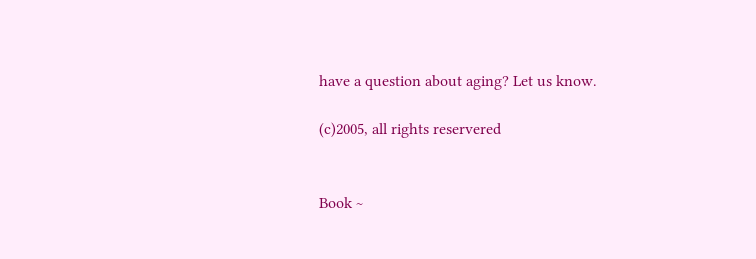have a question about aging? Let us know.

(c)2005, all rights reservered


Book ~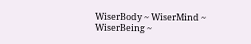WiserBody ~ WiserMind ~ WiserBeing ~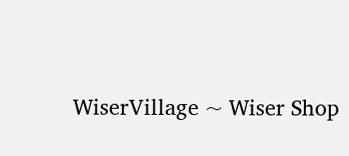WiserVillage ~ Wiser Shop